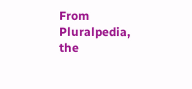From Pluralpedia, the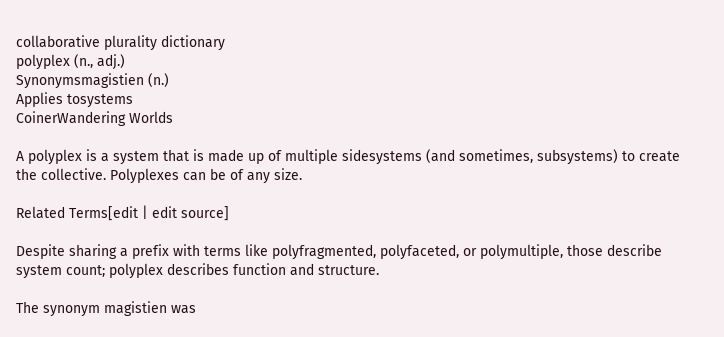collaborative plurality dictionary
polyplex (n., adj.)
Synonymsmagistien (n.)
Applies tosystems
CoinerWandering Worlds

A polyplex is a system that is made up of multiple sidesystems (and sometimes, subsystems) to create the collective. Polyplexes can be of any size.

Related Terms[edit | edit source]

Despite sharing a prefix with terms like polyfragmented, polyfaceted, or polymultiple, those describe system count; polyplex describes function and structure.

The synonym magistien was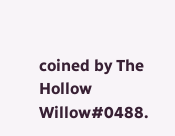coined by The Hollow Willow#0488.